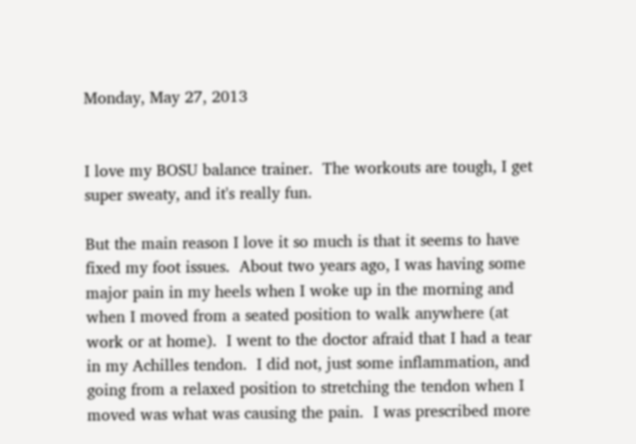Monday, May 27, 2013


I love my BOSU balance trainer.  The workouts are tough, I get super sweaty, and it's really fun.

But the main reason I love it so much is that it seems to have fixed my foot issues.  About two years ago, I was having some major pain in my heels when I woke up in the morning and when I moved from a seated position to walk anywhere (at work or at home).  I went to the doctor afraid that I had a tear in my Achilles tendon.  I did not, just some inflammation, and going from a relaxed position to stretching the tendon when I moved was what was causing the pain.  I was prescribed more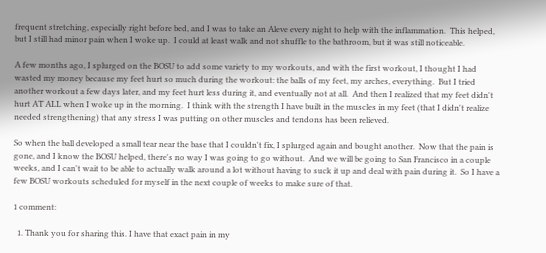frequent stretching, especially right before bed, and I was to take an Aleve every night to help with the inflammation.  This helped, but I still had minor pain when I woke up.  I could at least walk and not shuffle to the bathroom, but it was still noticeable.

A few months ago, I splurged on the BOSU to add some variety to my workouts, and with the first workout, I thought I had wasted my money because my feet hurt so much during the workout: the balls of my feet, my arches, everything.  But I tried another workout a few days later, and my feet hurt less during it, and eventually not at all.  And then I realized that my feet didn't hurt AT ALL when I woke up in the morning.  I think with the strength I have built in the muscles in my feet (that I didn't realize needed strengthening) that any stress I was putting on other muscles and tendons has been relieved.

So when the ball developed a small tear near the base that I couldn't fix, I splurged again and bought another.  Now that the pain is gone, and I know the BOSU helped, there's no way I was going to go without.  And we will be going to San Francisco in a couple weeks, and I can't wait to be able to actually walk around a lot without having to suck it up and deal with pain during it.  So I have a few BOSU workouts scheduled for myself in the next couple of weeks to make sure of that.

1 comment:

  1. Thank you for sharing this. I have that exact pain in my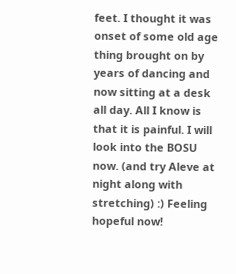feet. I thought it was onset of some old age thing brought on by years of dancing and now sitting at a desk all day. All I know is that it is painful. I will look into the BOSU now. (and try Aleve at night along with stretching) :) Feeling hopeful now!